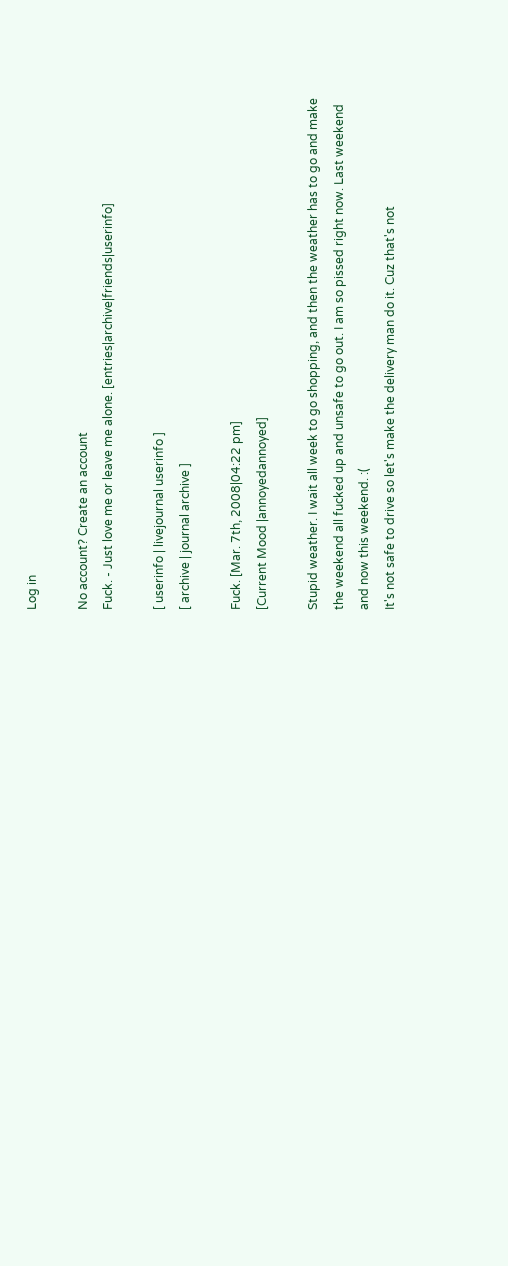Log in

No account? Create an account
Fuck. - Just love me or leave me alone. [entries|archive|friends|userinfo]

[ userinfo | livejournal userinfo ]
[ archive | journal archive ]

Fuck. [Mar. 7th, 2008|04:22 pm]
[Current Mood |annoyedannoyed]

Stupid weather. I wait all week to go shopping, and then the weather has to go and make the weekend all fucked up and unsafe to go out. I am so pissed right now. Last weekend and now this weekend. :(
It's not safe to drive so let's make the delivery man do it. Cuz that's not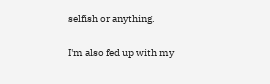selfish or anything.

I'm also fed up with my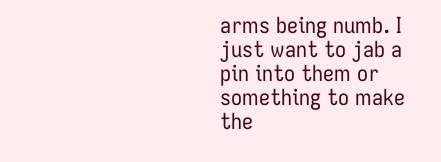arms being numb. I just want to jab a pin into them or something to make the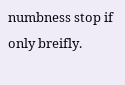numbness stop if only breifly.